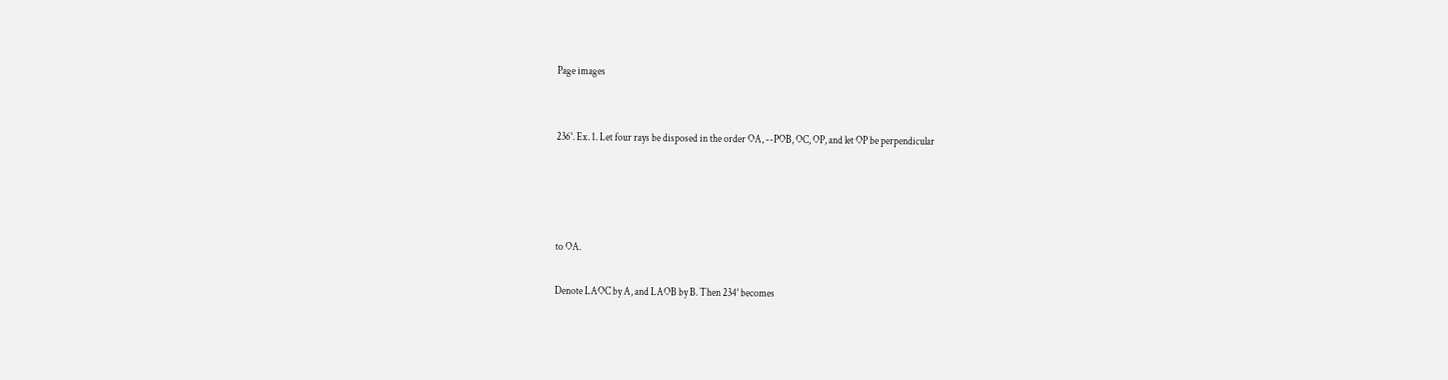Page images


236°. Ex. 1. Let four rays be disposed in the order OA, --POB, OC, OP, and let OP be perpendicular




to OA.

Denote LAOC by A, and LAOB by B. Then 234° becomes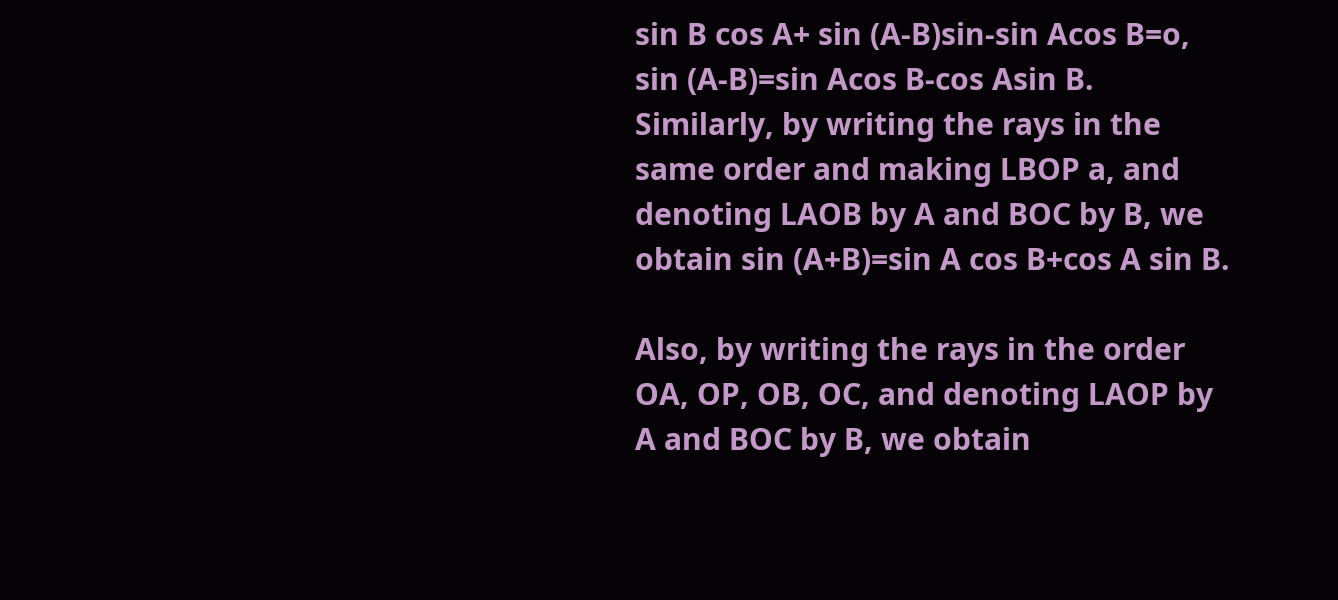sin B cos A+ sin (A-B)sin-sin Acos B=o, sin (A-B)=sin Acos B-cos Asin B. Similarly, by writing the rays in the same order and making LBOP a, and denoting LAOB by A and BOC by B, we obtain sin (A+B)=sin A cos B+cos A sin B.

Also, by writing the rays in the order OA, OP, OB, OC, and denoting LAOP by A and BOC by B, we obtain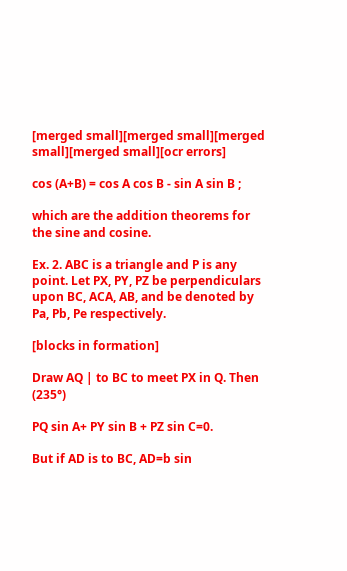[merged small][merged small][merged small][merged small][ocr errors]

cos (A+B) = cos A cos B - sin A sin B ;

which are the addition theorems for the sine and cosine.

Ex. 2. ABC is a triangle and P is any point. Let PX, PY, PZ be perpendiculars upon BC, ACA, AB, and be denoted by Pa, Pb, Pe respectively.

[blocks in formation]

Draw AQ | to BC to meet PX in Q. Then (235°)

PQ sin A+ PY sin B + PZ sin C=0.

But if AD is to BC, AD=b sin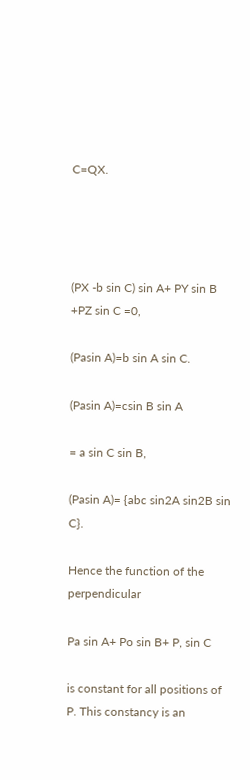C=QX.




(PX -b sin C) sin A+ PY sin B +PZ sin C =0,

(Pasin A)=b sin A sin C.

(Pasin A)=csin B sin A

= a sin C sin B,

(Pasin A)= {abc sin2A sin2B sin C}.

Hence the function of the perpendicular

Pa sin A+ Po sin B+ P, sin C

is constant for all positions of P. This constancy is an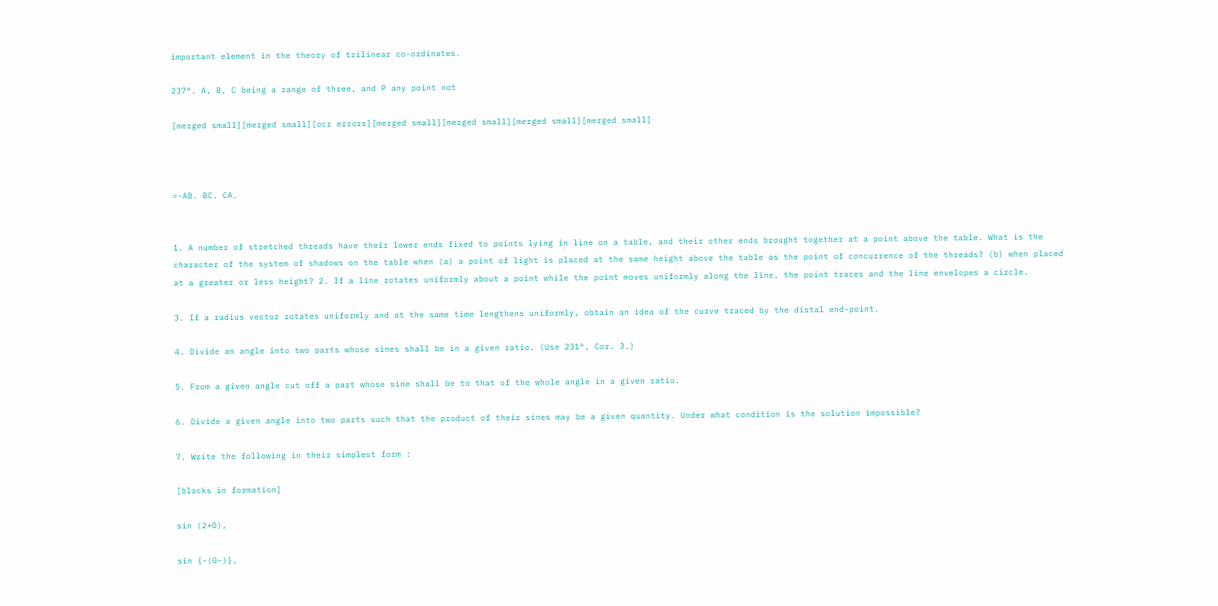important element in the theory of trilinear co-ordinates.

237°. A, B, C being a range of three, and P any point not

[merged small][merged small][ocr errors][merged small][merged small][merged small][merged small]



=-AB. BC. CA.


1. A number of stretched threads have their lower ends fixed to points lying in line on a table, and their other ends brought together at a point above the table. What is the character of the system of shadows on the table when (a) a point of light is placed at the same height above the table as the point of concurrence of the threads? (b) when placed at a greater or less height? 2. If a line rotates uniformly about a point while the point moves uniformly along the line, the point traces and the line envelopes a circle.

3. If a radius vector rotates uniformly and at the same time lengthens uniformly, obtain an idea of the curve traced by the distal end-point.

4. Divide an angle into two parts whose sines shall be in a given ratio. (Use 231°, Cor. 3.)

5. From a given angle cut off a part whose sine shall be to that of the whole angle in a given ratio.

6. Divide a given angle into two parts such that the product of their sines may be a given quantity. Under what condition is the solution impossible?

7. Write the following in their simplest form :

[blocks in formation]

sin (2+0),

sin {-(0-)},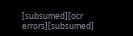[subsumed][ocr errors][subsumed]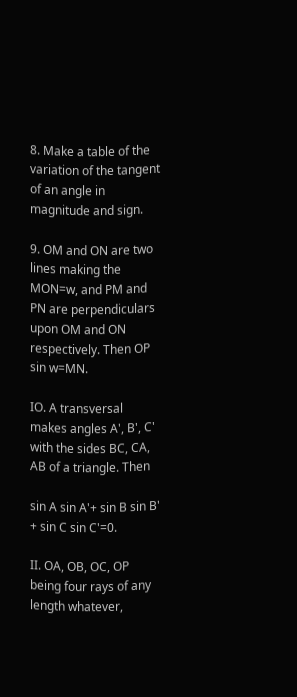8. Make a table of the variation of the tangent of an angle in magnitude and sign.

9. OM and ON are two lines making the MON=w, and PM and PN are perpendiculars upon OM and ON respectively. Then OP sin w=MN.

IO. A transversal makes angles A', B', C' with the sides BC, CA, AB of a triangle. Then

sin A sin A'+ sin B sin B' + sin C sin C'=0.

II. OA, OB, OC, OP being four rays of any length whatever,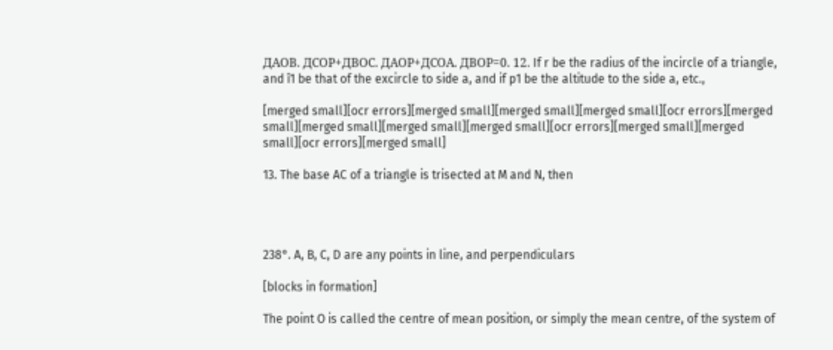ДАОВ. ДСОР+ДВОС. ДАОР+ДСОА. ДВОР=0. 12. If r be the radius of the incircle of a triangle, and î1 be that of the excircle to side a, and if p1 be the altitude to the side a, etc.,

[merged small][ocr errors][merged small][merged small][merged small][ocr errors][merged small][merged small][merged small][merged small][ocr errors][merged small][merged small][ocr errors][merged small]

13. The base AC of a triangle is trisected at M and N, then




238°. A, B, C, D are any points in line, and perpendiculars

[blocks in formation]

The point O is called the centre of mean position, or simply the mean centre, of the system of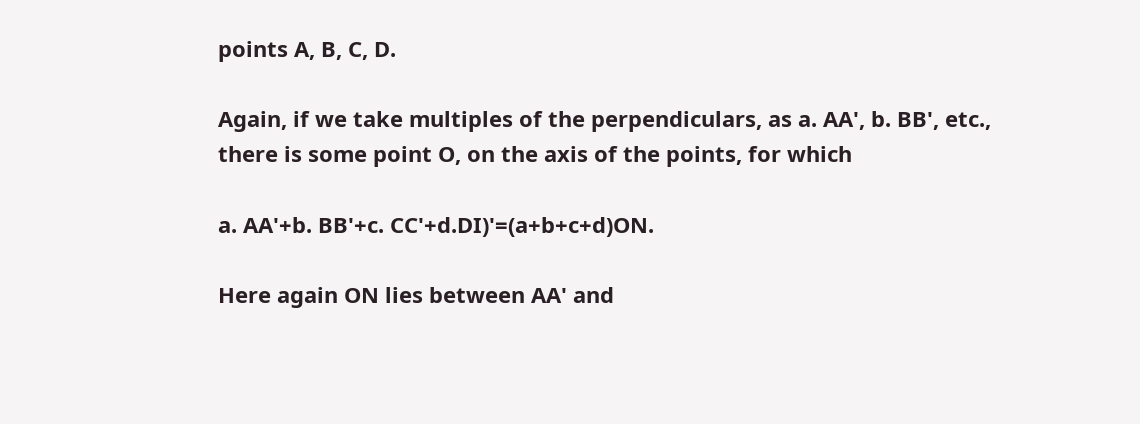points A, B, C, D.

Again, if we take multiples of the perpendiculars, as a. AA', b. BB', etc., there is some point O, on the axis of the points, for which

a. AA'+b. BB'+c. CC'+d.DI)'=(a+b+c+d)ON.

Here again ON lies between AA' and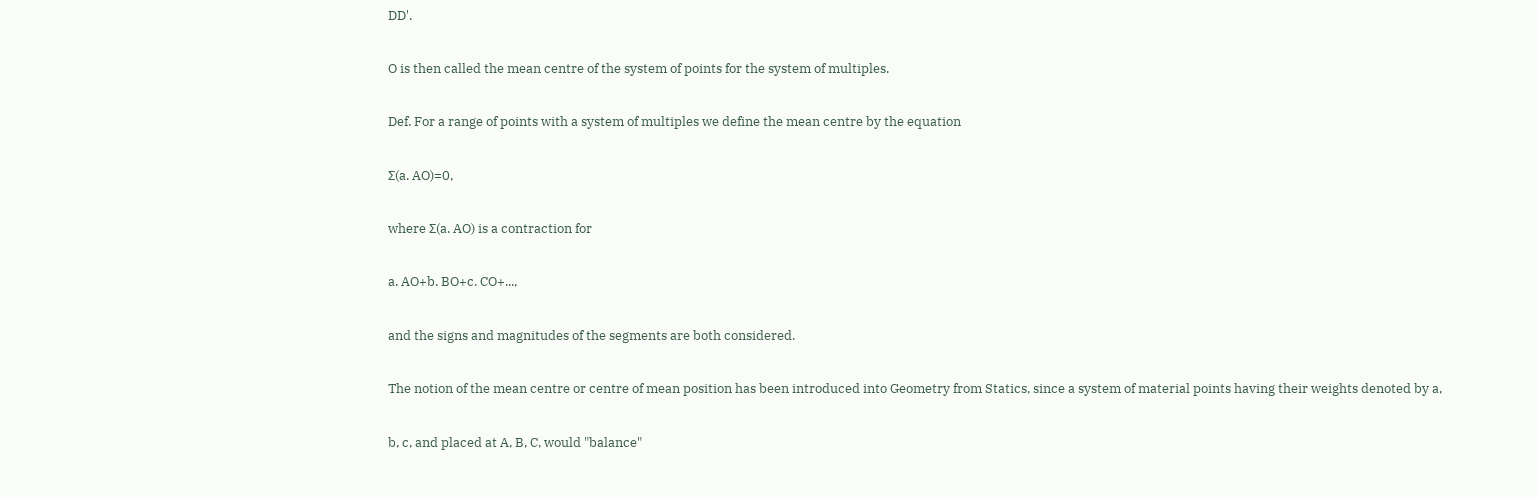DD'.

O is then called the mean centre of the system of points for the system of multiples.

Def. For a range of points with a system of multiples we define the mean centre by the equation

Σ(a. AO)=0,

where Σ(a. AO) is a contraction for

a. AO+b. BO+c. CO+...,

and the signs and magnitudes of the segments are both considered.

The notion of the mean centre or centre of mean position has been introduced into Geometry from Statics, since a system of material points having their weights denoted by a,

b, c, and placed at A, B, C, would "balance"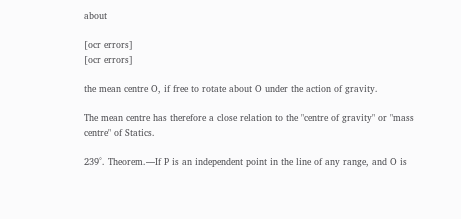about

[ocr errors]
[ocr errors]

the mean centre O, if free to rotate about O under the action of gravity.

The mean centre has therefore a close relation to the "centre of gravity" or "mass centre" of Statics.

239°. Theorem.—If P is an independent point in the line of any range, and O is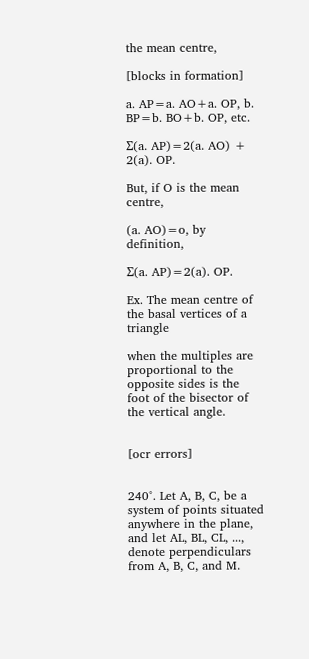the mean centre,

[blocks in formation]

a. AP=a. AO+a. OP, b. BP=b. BO+b. OP, etc.

Σ(a. AP)=2(a. AO) + 2(a). OP.

But, if O is the mean centre,

(a. AO)=o, by definition,

Σ(a. AP)=2(a). OP.

Ex. The mean centre of the basal vertices of a triangle

when the multiples are proportional to the opposite sides is the foot of the bisector of the vertical angle.


[ocr errors]


240°. Let A, B, C, be a system of points situated anywhere in the plane, and let AL, BL, CL, ..., denote perpendiculars from A, B, C, and M.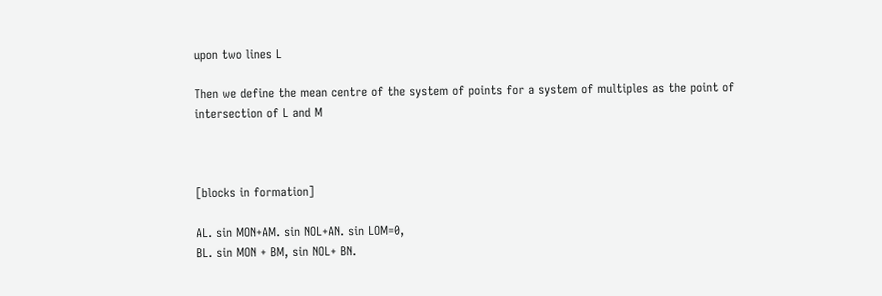upon two lines L

Then we define the mean centre of the system of points for a system of multiples as the point of intersection of L and M



[blocks in formation]

AL. sin MON+AM. sin NOL+AN. sin LOM=0,
BL. sin MON + BM, sin NOL+ BN.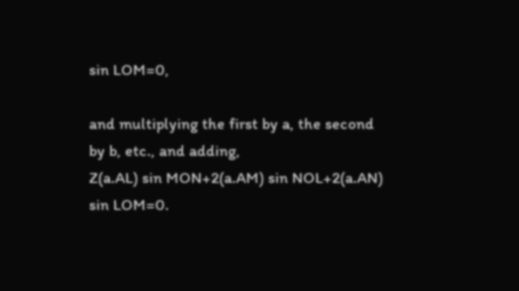sin LOM=0,

and multiplying the first by a, the second by b, etc., and adding,
Z(a.AL) sin MON+2(a.AM) sin NOL+2(a.AN) sin LOM=0.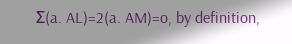Σ(a. AL)=2(a. AM)=o, by definition,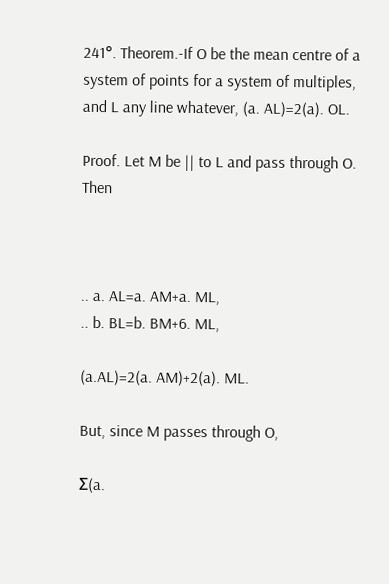241°. Theorem.-If O be the mean centre of a system of points for a system of multiples, and L any line whatever, (a. AL)=2(a). OL.

Proof. Let M be || to L and pass through O. Then



.. a. AL=a. AM+a. ML,
.. b. BL=b. BM+6. ML,

(a.AL)=2(a. AM)+2(a). ML.

But, since M passes through O,

Σ(a.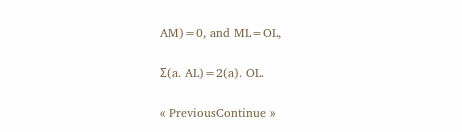AM)=0, and ML=OL,

Σ(a. AL)=2(a). OL.

« PreviousContinue »